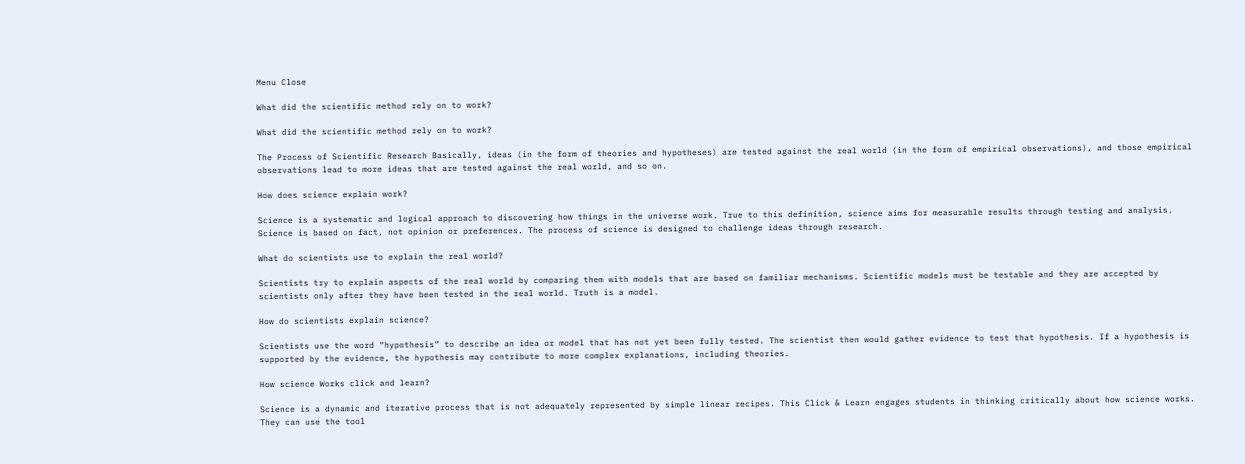Menu Close

What did the scientific method rely on to work?

What did the scientific method rely on to work?

The Process of Scientific Research Basically, ideas (in the form of theories and hypotheses) are tested against the real world (in the form of empirical observations), and those empirical observations lead to more ideas that are tested against the real world, and so on.

How does science explain work?

Science is a systematic and logical approach to discovering how things in the universe work. True to this definition, science aims for measurable results through testing and analysis. Science is based on fact, not opinion or preferences. The process of science is designed to challenge ideas through research.

What do scientists use to explain the real world?

Scientists try to explain aspects of the real world by comparing them with models that are based on familiar mechanisms. Scientific models must be testable and they are accepted by scientists only after they have been tested in the real world. Truth is a model.

How do scientists explain science?

Scientists use the word “hypothesis” to describe an idea or model that has not yet been fully tested. The scientist then would gather evidence to test that hypothesis. If a hypothesis is supported by the evidence, the hypothesis may contribute to more complex explanations, including theories.

How science Works click and learn?

Science is a dynamic and iterative process that is not adequately represented by simple linear recipes. This Click & Learn engages students in thinking critically about how science works. They can use the tool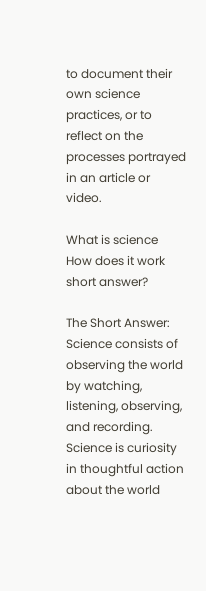to document their own science practices, or to reflect on the processes portrayed in an article or video.

What is science How does it work short answer?

The Short Answer: Science consists of observing the world by watching, listening, observing, and recording. Science is curiosity in thoughtful action about the world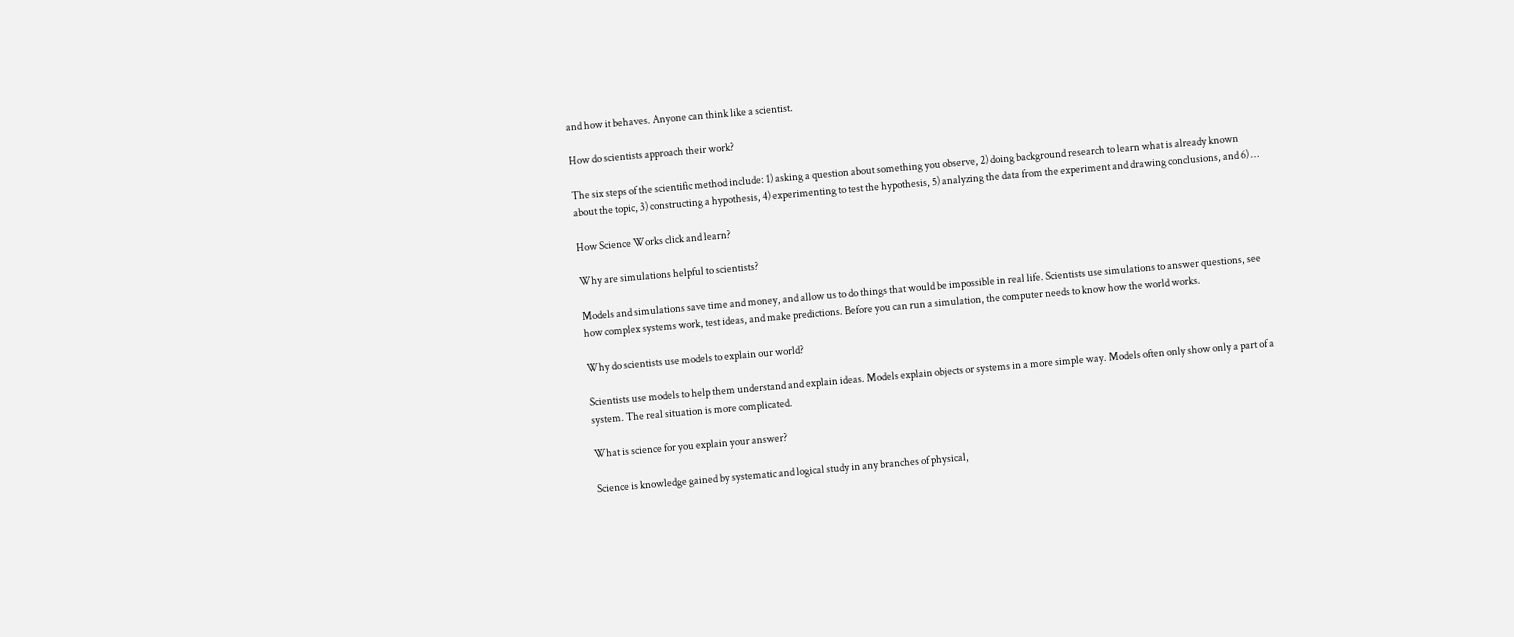and how it behaves. Anyone can think like a scientist.

How do scientists approach their work?

The six steps of the scientific method include: 1) asking a question about something you observe, 2) doing background research to learn what is already known about the topic, 3) constructing a hypothesis, 4) experimenting to test the hypothesis, 5) analyzing the data from the experiment and drawing conclusions, and 6) …

How Science Works click and learn?

Why are simulations helpful to scientists?

Models and simulations save time and money, and allow us to do things that would be impossible in real life. Scientists use simulations to answer questions, see how complex systems work, test ideas, and make predictions. Before you can run a simulation, the computer needs to know how the world works.

Why do scientists use models to explain our world?

Scientists use models to help them understand and explain ideas. Models explain objects or systems in a more simple way. Models often only show only a part of a system. The real situation is more complicated.

What is science for you explain your answer?

Science is knowledge gained by systematic and logical study in any branches of physical,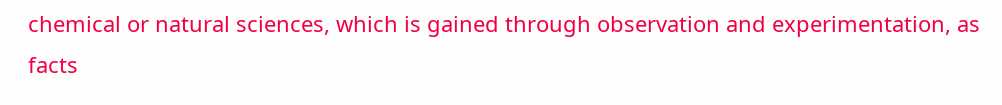chemical or natural sciences, which is gained through observation and experimentation, as facts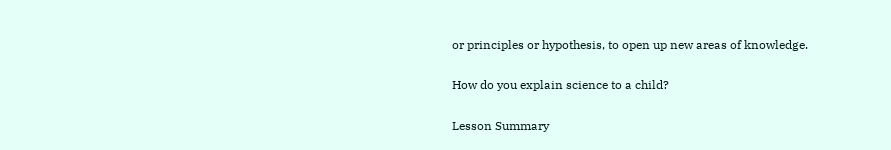or principles or hypothesis, to open up new areas of knowledge.

How do you explain science to a child?

Lesson Summary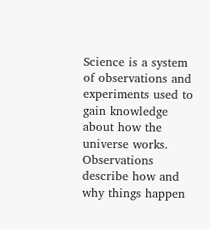Science is a system of observations and experiments used to gain knowledge about how the universe works. Observations describe how and why things happen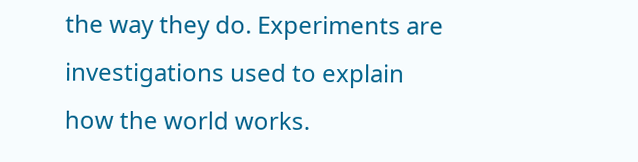the way they do. Experiments are investigations used to explain how the world works.